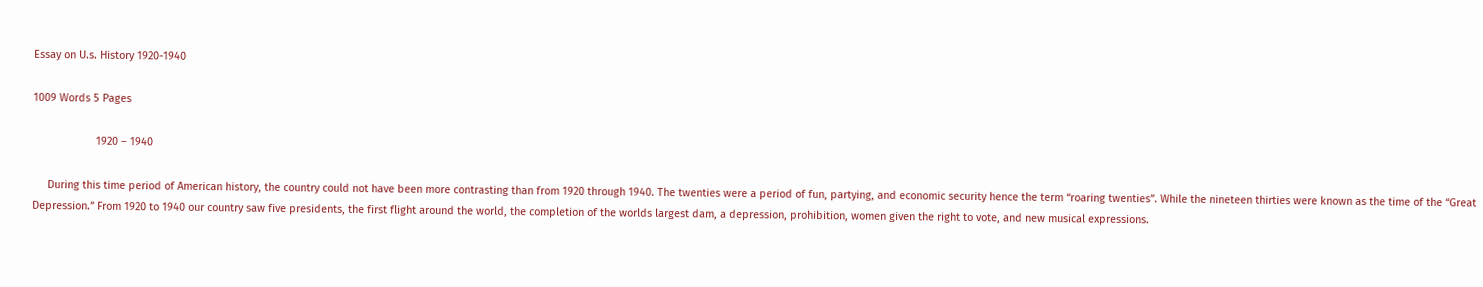Essay on U.s. History 1920-1940

1009 Words 5 Pages

                     1920 – 1940

     During this time period of American history, the country could not have been more contrasting than from 1920 through 1940. The twenties were a period of fun, partying, and economic security hence the term “roaring twenties”. While the nineteen thirties were known as the time of the “Great Depression.” From 1920 to 1940 our country saw five presidents, the first flight around the world, the completion of the worlds largest dam, a depression, prohibition, women given the right to vote, and new musical expressions.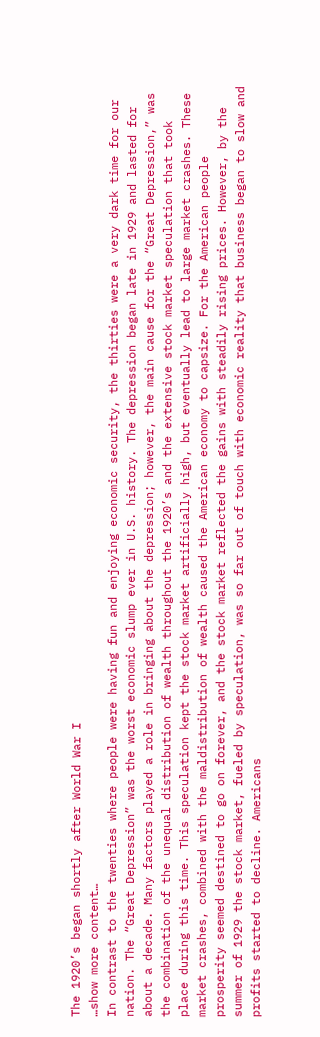The 1920’s began shortly after World War I
…show more content…
In contrast to the twenties where people were having fun and enjoying economic security, the thirties were a very dark time for our nation. The “Great Depression” was the worst economic slump ever in U.S. history. The depression began late in 1929 and lasted for about a decade. Many factors played a role in bringing about the depression; however, the main cause for the “Great Depression,” was the combination of the unequal distribution of wealth throughout the 1920’s and the extensive stock market speculation that took place during this time. This speculation kept the stock market artificially high, but eventually lead to large market crashes. These market crashes, combined with the maldistribution of wealth caused the American economy to capsize. For the American people prosperity seemed destined to go on forever, and the stock market reflected the gains with steadily rising prices. However, by the summer of 1929 the stock market, fueled by speculation, was so far out of touch with economic reality that business began to slow and profits started to decline. Americans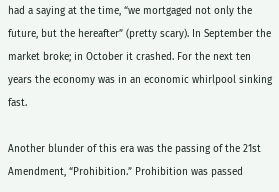had a saying at the time, “we mortgaged not only the future, but the hereafter” (pretty scary). In September the market broke; in October it crashed. For the next ten years the economy was in an economic whirlpool sinking fast.

Another blunder of this era was the passing of the 21st Amendment, “Prohibition.” Prohibition was passed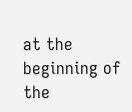at the beginning of the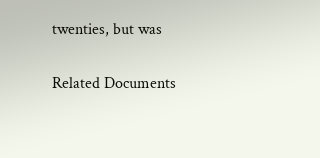twenties, but was

Related Documents